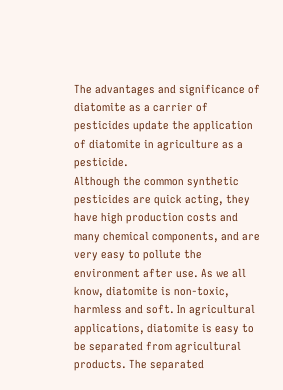The advantages and significance of diatomite as a carrier of pesticides update the application of diatomite in agriculture as a pesticide.
Although the common synthetic pesticides are quick acting, they have high production costs and many chemical components, and are very easy to pollute the environment after use. As we all know, diatomite is non-toxic, harmless and soft. In agricultural applications, diatomite is easy to be separated from agricultural products. The separated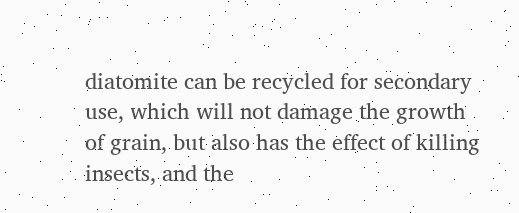diatomite can be recycled for secondary use, which will not damage the growth of grain, but also has the effect of killing insects, and the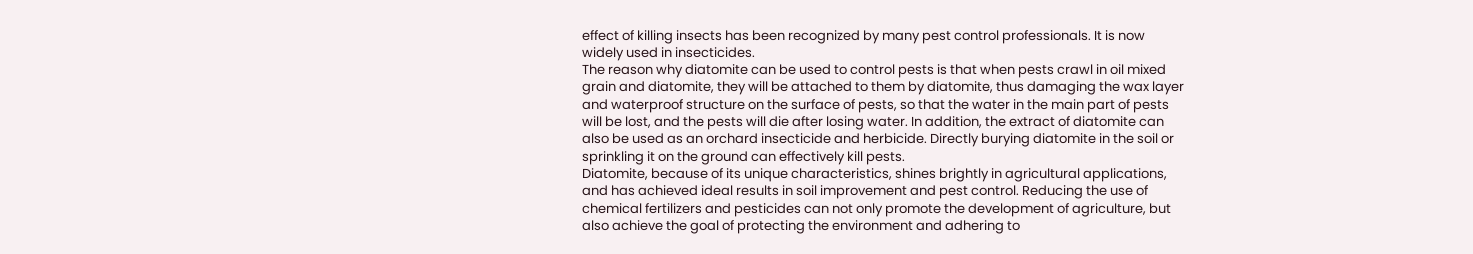effect of killing insects has been recognized by many pest control professionals. It is now widely used in insecticides.
The reason why diatomite can be used to control pests is that when pests crawl in oil mixed grain and diatomite, they will be attached to them by diatomite, thus damaging the wax layer and waterproof structure on the surface of pests, so that the water in the main part of pests will be lost, and the pests will die after losing water. In addition, the extract of diatomite can also be used as an orchard insecticide and herbicide. Directly burying diatomite in the soil or sprinkling it on the ground can effectively kill pests.
Diatomite, because of its unique characteristics, shines brightly in agricultural applications, and has achieved ideal results in soil improvement and pest control. Reducing the use of chemical fertilizers and pesticides can not only promote the development of agriculture, but also achieve the goal of protecting the environment and adhering to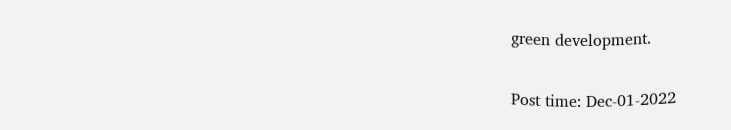green development.

Post time: Dec-01-2022